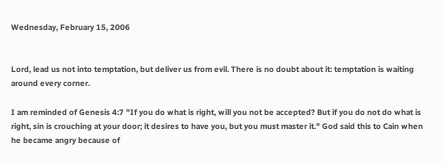Wednesday, February 15, 2006


Lord, lead us not into temptation, but deliver us from evil. There is no doubt about it: temptation is waiting around every corner.

I am reminded of Genesis 4:7 "If you do what is right, will you not be accepted? But if you do not do what is right, sin is crouching at your door; it desires to have you, but you must master it." God said this to Cain when he became angry because of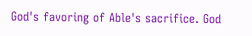God's favoring of Able's sacrifice. God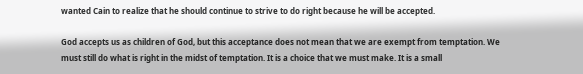wanted Cain to realize that he should continue to strive to do right because he will be accepted.

God accepts us as children of God, but this acceptance does not mean that we are exempt from temptation. We must still do what is right in the midst of temptation. It is a choice that we must make. It is a small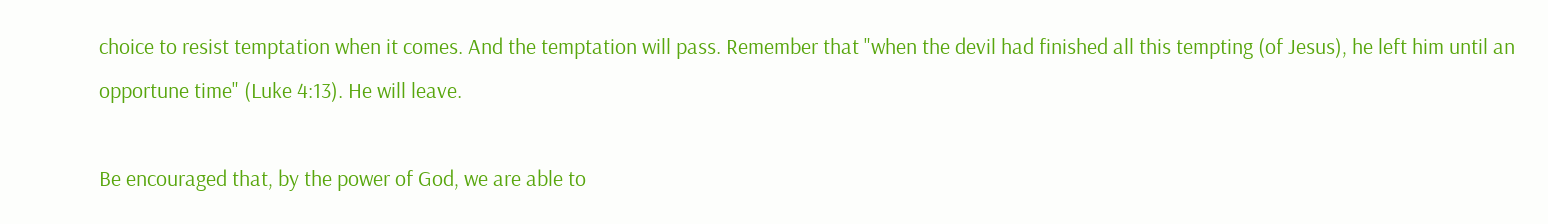choice to resist temptation when it comes. And the temptation will pass. Remember that "when the devil had finished all this tempting (of Jesus), he left him until an opportune time" (Luke 4:13). He will leave.

Be encouraged that, by the power of God, we are able to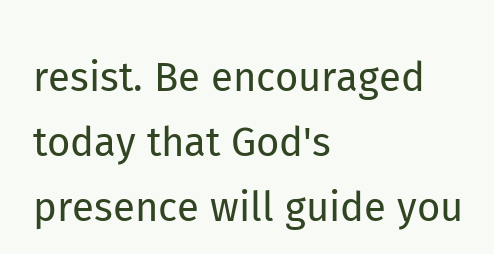resist. Be encouraged today that God's presence will guide you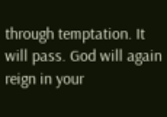through temptation. It will pass. God will again reign in your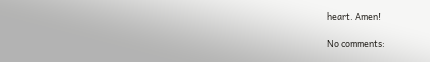heart. Amen!

No comments: